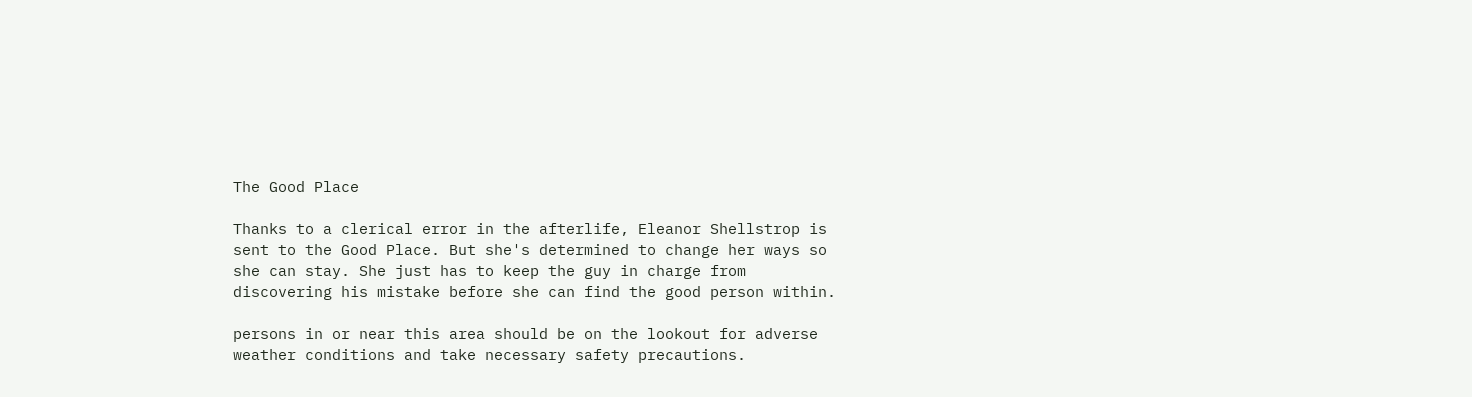The Good Place

Thanks to a clerical error in the afterlife, Eleanor Shellstrop is sent to the Good Place. But she's determined to change her ways so she can stay. She just has to keep the guy in charge from discovering his mistake before she can find the good person within.

persons in or near this area should be on the lookout for adverse weather conditions and take necessary safety precautions.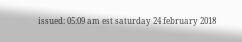issued: 05:09 am est saturday 24 february 2018